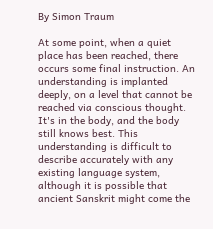By Simon Traum

At some point, when a quiet place has been reached, there occurs some final instruction. An understanding is implanted deeply, on a level that cannot be reached via conscious thought. It's in the body, and the body still knows best. This understanding is difficult to describe accurately with any existing language system, although it is possible that ancient Sanskrit might come the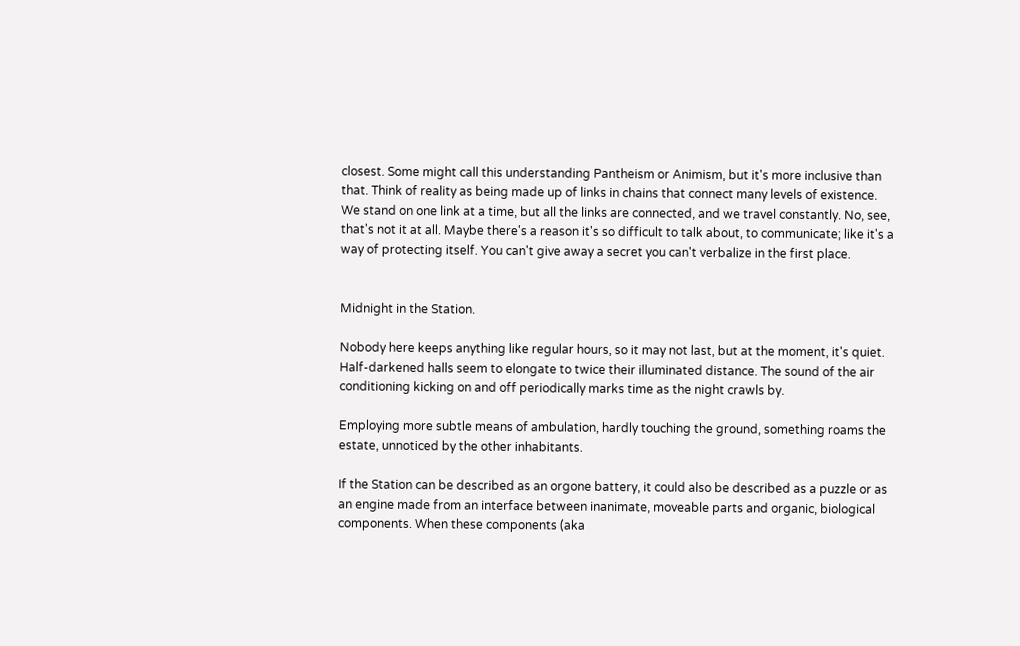closest. Some might call this understanding Pantheism or Animism, but it's more inclusive than that. Think of reality as being made up of links in chains that connect many levels of existence. We stand on one link at a time, but all the links are connected, and we travel constantly. No, see, that's not it at all. Maybe there's a reason it's so difficult to talk about, to communicate; like it's a way of protecting itself. You can't give away a secret you can't verbalize in the first place.


Midnight in the Station.

Nobody here keeps anything like regular hours, so it may not last, but at the moment, it's quiet. Half-darkened halls seem to elongate to twice their illuminated distance. The sound of the air conditioning kicking on and off periodically marks time as the night crawls by.

Employing more subtle means of ambulation, hardly touching the ground, something roams the estate, unnoticed by the other inhabitants.

If the Station can be described as an orgone battery, it could also be described as a puzzle or as an engine made from an interface between inanimate, moveable parts and organic, biological components. When these components (aka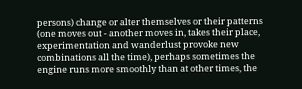persons) change or alter themselves or their patterns (one moves out - another moves in, takes their place, experimentation and wanderlust provoke new combinations all the time), perhaps sometimes the engine runs more smoothly than at other times, the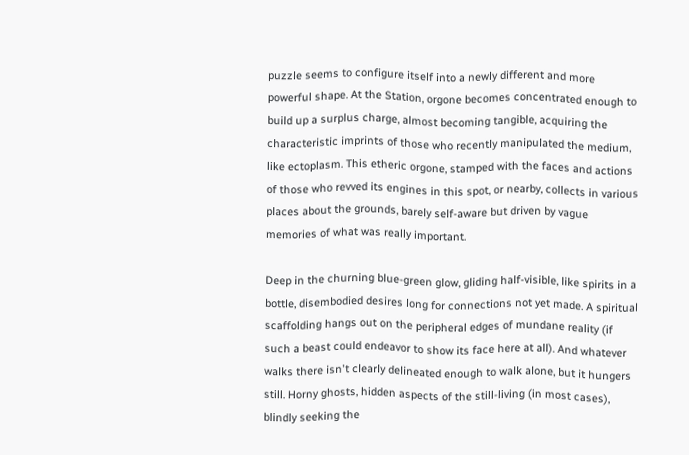puzzle seems to configure itself into a newly different and more powerful shape. At the Station, orgone becomes concentrated enough to build up a surplus charge, almost becoming tangible, acquiring the characteristic imprints of those who recently manipulated the medium, like ectoplasm. This etheric orgone, stamped with the faces and actions of those who revved its engines in this spot, or nearby, collects in various places about the grounds, barely self-aware but driven by vague memories of what was really important.

Deep in the churning blue-green glow, gliding half-visible, like spirits in a bottle, disembodied desires long for connections not yet made. A spiritual scaffolding hangs out on the peripheral edges of mundane reality (if such a beast could endeavor to show its face here at all). And whatever walks there isn't clearly delineated enough to walk alone, but it hungers still. Horny ghosts, hidden aspects of the still-living (in most cases), blindly seeking the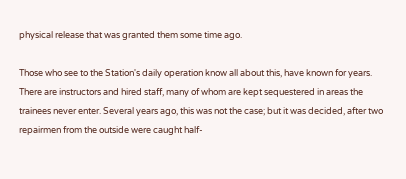physical release that was granted them some time ago.

Those who see to the Station's daily operation know all about this, have known for years. There are instructors and hired staff, many of whom are kept sequestered in areas the trainees never enter. Several years ago, this was not the case; but it was decided, after two repairmen from the outside were caught half-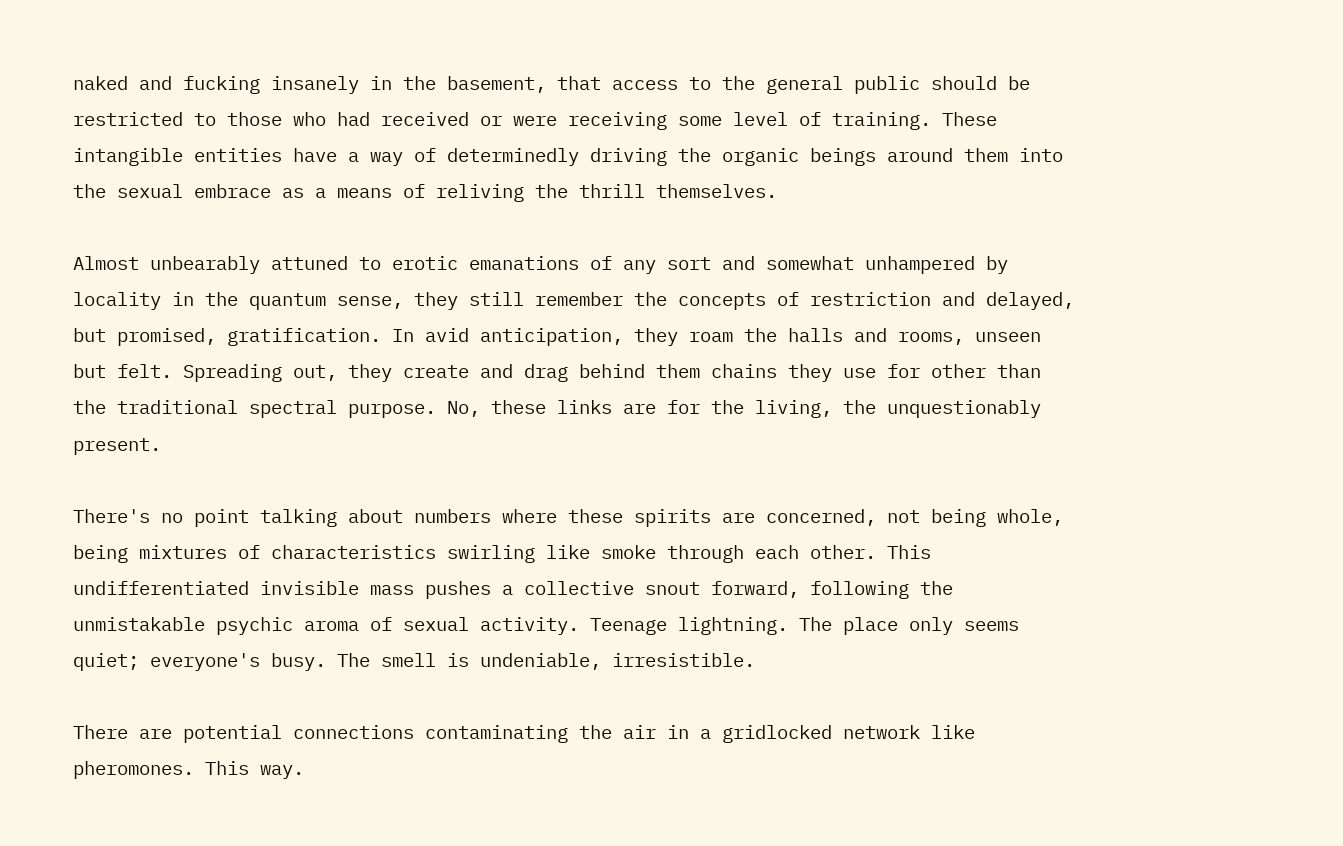naked and fucking insanely in the basement, that access to the general public should be restricted to those who had received or were receiving some level of training. These intangible entities have a way of determinedly driving the organic beings around them into the sexual embrace as a means of reliving the thrill themselves.

Almost unbearably attuned to erotic emanations of any sort and somewhat unhampered by locality in the quantum sense, they still remember the concepts of restriction and delayed, but promised, gratification. In avid anticipation, they roam the halls and rooms, unseen but felt. Spreading out, they create and drag behind them chains they use for other than the traditional spectral purpose. No, these links are for the living, the unquestionably present.

There's no point talking about numbers where these spirits are concerned, not being whole, being mixtures of characteristics swirling like smoke through each other. This undifferentiated invisible mass pushes a collective snout forward, following the unmistakable psychic aroma of sexual activity. Teenage lightning. The place only seems quiet; everyone's busy. The smell is undeniable, irresistible.

There are potential connections contaminating the air in a gridlocked network like pheromones. This way.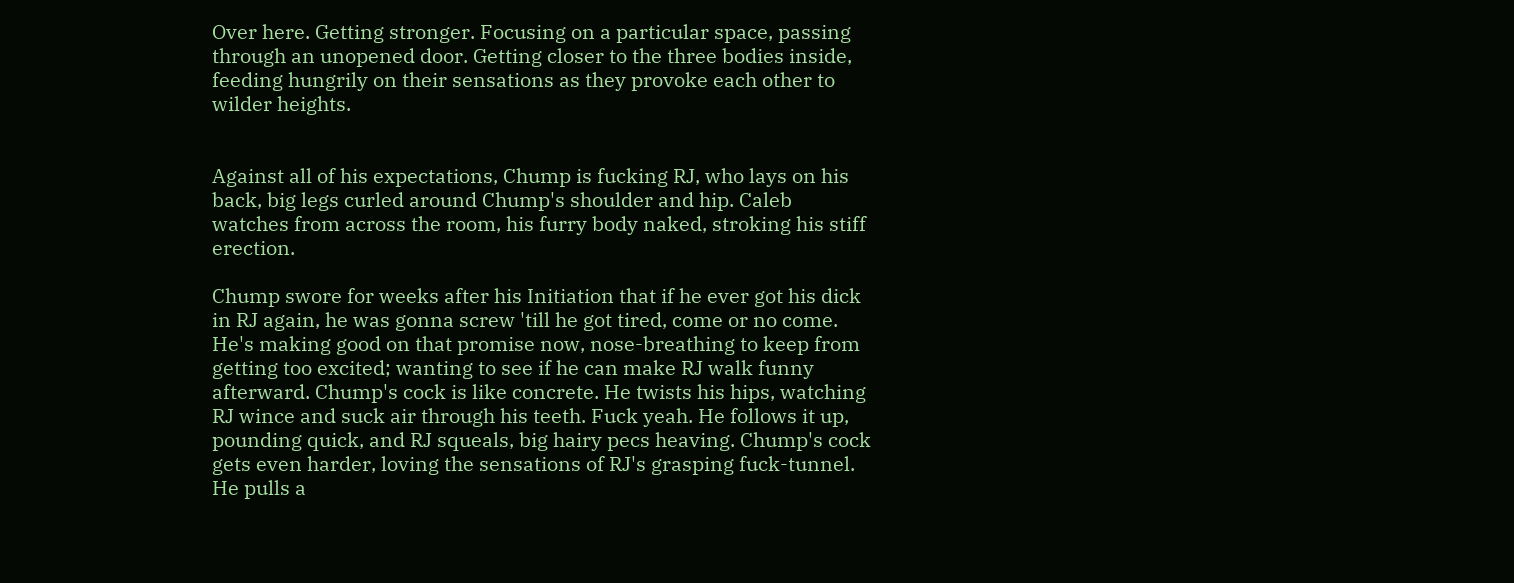Over here. Getting stronger. Focusing on a particular space, passing through an unopened door. Getting closer to the three bodies inside, feeding hungrily on their sensations as they provoke each other to wilder heights.


Against all of his expectations, Chump is fucking RJ, who lays on his back, big legs curled around Chump's shoulder and hip. Caleb watches from across the room, his furry body naked, stroking his stiff erection.

Chump swore for weeks after his Initiation that if he ever got his dick in RJ again, he was gonna screw 'till he got tired, come or no come. He's making good on that promise now, nose-breathing to keep from getting too excited; wanting to see if he can make RJ walk funny afterward. Chump's cock is like concrete. He twists his hips, watching RJ wince and suck air through his teeth. Fuck yeah. He follows it up, pounding quick, and RJ squeals, big hairy pecs heaving. Chump's cock gets even harder, loving the sensations of RJ's grasping fuck-tunnel. He pulls a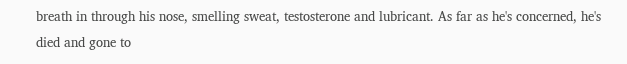breath in through his nose, smelling sweat, testosterone and lubricant. As far as he's concerned, he's died and gone to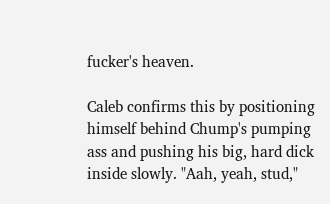fucker's heaven.

Caleb confirms this by positioning himself behind Chump's pumping ass and pushing his big, hard dick inside slowly. "Aah, yeah, stud,"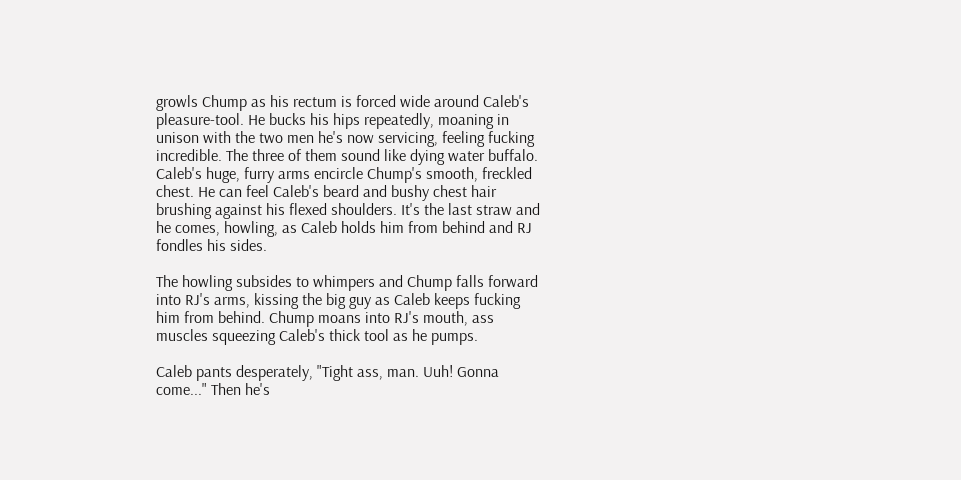growls Chump as his rectum is forced wide around Caleb's pleasure-tool. He bucks his hips repeatedly, moaning in unison with the two men he's now servicing, feeling fucking incredible. The three of them sound like dying water buffalo. Caleb's huge, furry arms encircle Chump's smooth, freckled chest. He can feel Caleb's beard and bushy chest hair brushing against his flexed shoulders. It's the last straw and he comes, howling, as Caleb holds him from behind and RJ fondles his sides.

The howling subsides to whimpers and Chump falls forward into RJ's arms, kissing the big guy as Caleb keeps fucking him from behind. Chump moans into RJ's mouth, ass muscles squeezing Caleb's thick tool as he pumps.

Caleb pants desperately, "Tight ass, man. Uuh! Gonna come..." Then he's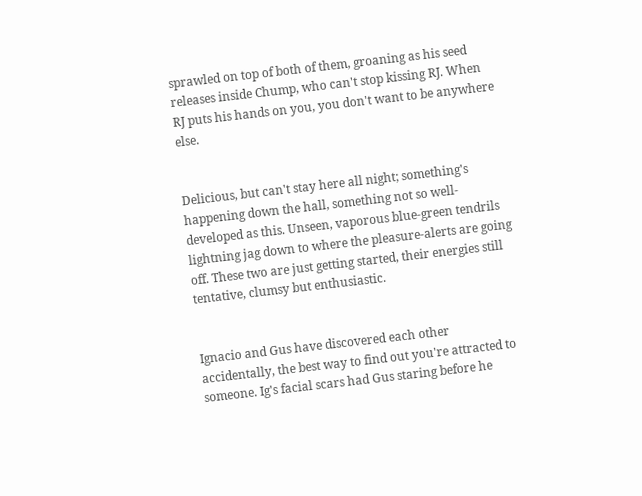sprawled on top of both of them, groaning as his seed releases inside Chump, who can't stop kissing RJ. When RJ puts his hands on you, you don't want to be anywhere else.


Delicious, but can't stay here all night; something's happening down the hall, something not so well-developed as this. Unseen, vaporous blue-green tendrils lightning jag down to where the pleasure-alerts are going off. These two are just getting started, their energies still tentative, clumsy but enthusiastic.


Ignacio and Gus have discovered each other accidentally, the best way to find out you're attracted to someone. Ig's facial scars had Gus staring before he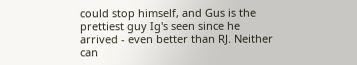could stop himself, and Gus is the prettiest guy Ig's seen since he arrived - even better than RJ. Neither can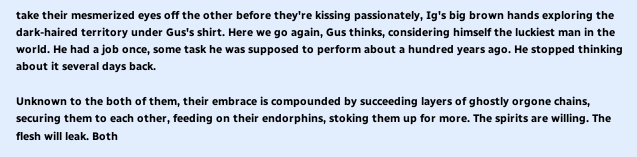take their mesmerized eyes off the other before they're kissing passionately, Ig's big brown hands exploring the dark-haired territory under Gus's shirt. Here we go again, Gus thinks, considering himself the luckiest man in the world. He had a job once, some task he was supposed to perform about a hundred years ago. He stopped thinking about it several days back.

Unknown to the both of them, their embrace is compounded by succeeding layers of ghostly orgone chains, securing them to each other, feeding on their endorphins, stoking them up for more. The spirits are willing. The flesh will leak. Both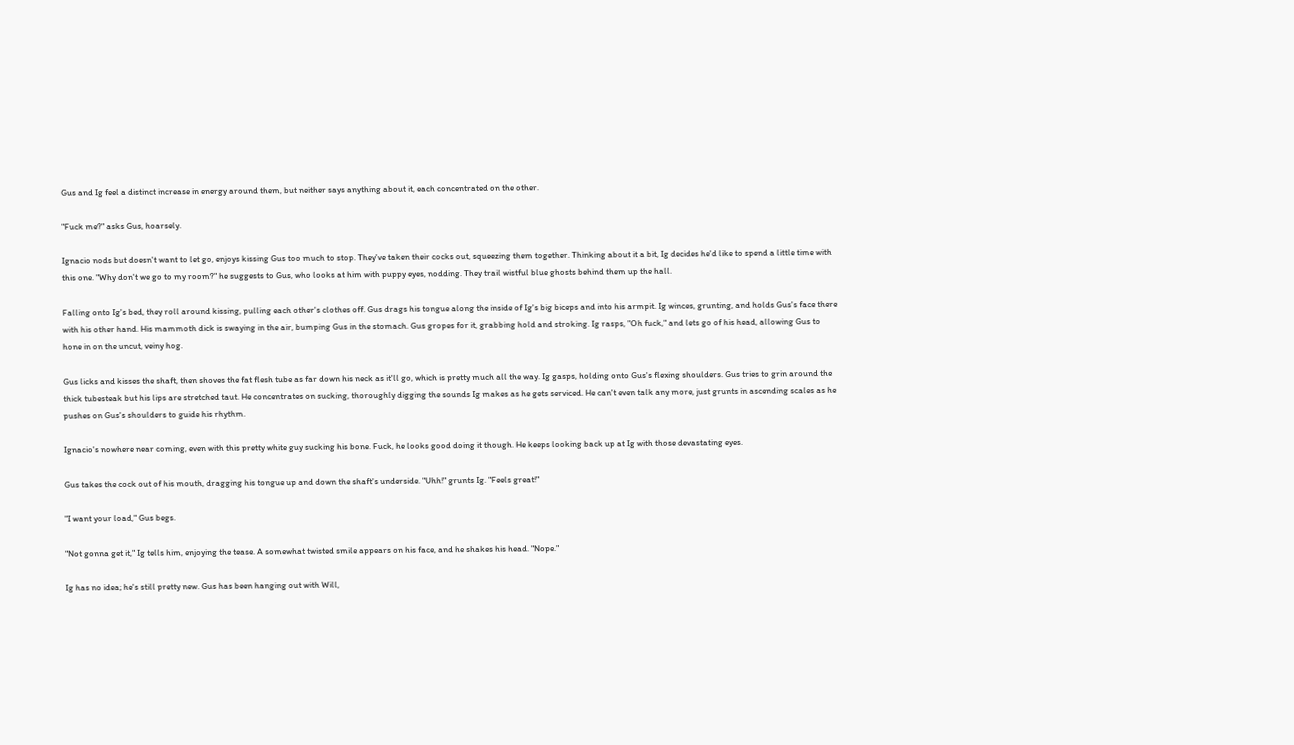Gus and Ig feel a distinct increase in energy around them, but neither says anything about it, each concentrated on the other.

"Fuck me?" asks Gus, hoarsely.

Ignacio nods but doesn't want to let go, enjoys kissing Gus too much to stop. They've taken their cocks out, squeezing them together. Thinking about it a bit, Ig decides he'd like to spend a little time with this one. "Why don't we go to my room?" he suggests to Gus, who looks at him with puppy eyes, nodding. They trail wistful blue ghosts behind them up the hall.

Falling onto Ig's bed, they roll around kissing, pulling each other's clothes off. Gus drags his tongue along the inside of Ig's big biceps and into his armpit. Ig winces, grunting, and holds Gus's face there with his other hand. His mammoth dick is swaying in the air, bumping Gus in the stomach. Gus gropes for it, grabbing hold and stroking. Ig rasps, "Oh fuck," and lets go of his head, allowing Gus to hone in on the uncut, veiny hog.

Gus licks and kisses the shaft, then shoves the fat flesh tube as far down his neck as it'll go, which is pretty much all the way. Ig gasps, holding onto Gus's flexing shoulders. Gus tries to grin around the thick tubesteak but his lips are stretched taut. He concentrates on sucking, thoroughly digging the sounds Ig makes as he gets serviced. He can't even talk any more, just grunts in ascending scales as he pushes on Gus's shoulders to guide his rhythm.

Ignacio's nowhere near coming, even with this pretty white guy sucking his bone. Fuck, he looks good doing it though. He keeps looking back up at Ig with those devastating eyes.

Gus takes the cock out of his mouth, dragging his tongue up and down the shaft's underside. "Uhh!" grunts Ig. "Feels great!"

"I want your load," Gus begs.

"Not gonna get it," Ig tells him, enjoying the tease. A somewhat twisted smile appears on his face, and he shakes his head. "Nope."

Ig has no idea; he's still pretty new. Gus has been hanging out with Will,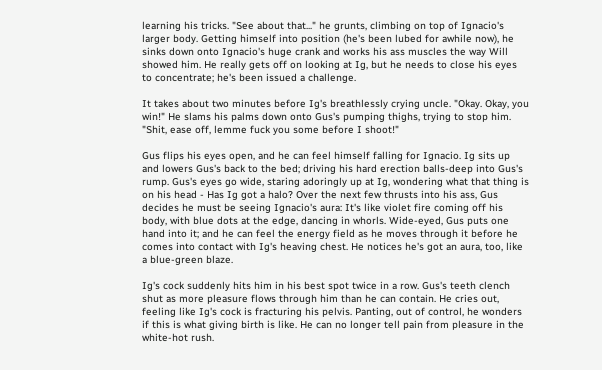learning his tricks. "See about that..." he grunts, climbing on top of Ignacio's larger body. Getting himself into position (he's been lubed for awhile now), he sinks down onto Ignacio's huge crank and works his ass muscles the way Will showed him. He really gets off on looking at Ig, but he needs to close his eyes to concentrate; he's been issued a challenge.

It takes about two minutes before Ig's breathlessly crying uncle. "Okay. Okay, you win!" He slams his palms down onto Gus's pumping thighs, trying to stop him. "Shit, ease off, lemme fuck you some before I shoot!"

Gus flips his eyes open, and he can feel himself falling for Ignacio. Ig sits up and lowers Gus's back to the bed; driving his hard erection balls-deep into Gus's rump. Gus's eyes go wide, staring adoringly up at Ig, wondering what that thing is on his head - Has Ig got a halo? Over the next few thrusts into his ass, Gus decides he must be seeing Ignacio's aura: It's like violet fire coming off his body, with blue dots at the edge, dancing in whorls. Wide-eyed, Gus puts one hand into it; and he can feel the energy field as he moves through it before he comes into contact with Ig's heaving chest. He notices he's got an aura, too, like a blue-green blaze.

Ig's cock suddenly hits him in his best spot twice in a row. Gus's teeth clench shut as more pleasure flows through him than he can contain. He cries out, feeling like Ig's cock is fracturing his pelvis. Panting, out of control, he wonders if this is what giving birth is like. He can no longer tell pain from pleasure in the white-hot rush.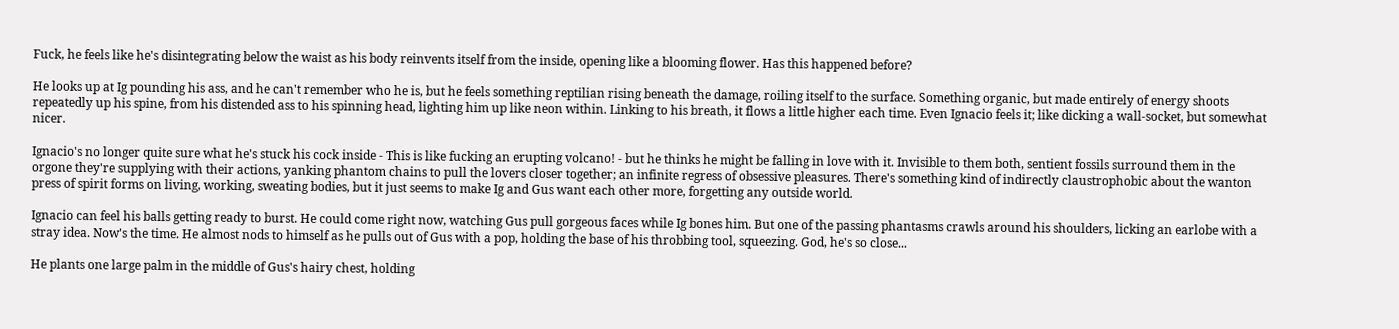Fuck, he feels like he's disintegrating below the waist as his body reinvents itself from the inside, opening like a blooming flower. Has this happened before?

He looks up at Ig pounding his ass, and he can't remember who he is, but he feels something reptilian rising beneath the damage, roiling itself to the surface. Something organic, but made entirely of energy shoots repeatedly up his spine, from his distended ass to his spinning head, lighting him up like neon within. Linking to his breath, it flows a little higher each time. Even Ignacio feels it; like dicking a wall-socket, but somewhat nicer.

Ignacio's no longer quite sure what he's stuck his cock inside - This is like fucking an erupting volcano! - but he thinks he might be falling in love with it. Invisible to them both, sentient fossils surround them in the orgone they're supplying with their actions, yanking phantom chains to pull the lovers closer together; an infinite regress of obsessive pleasures. There's something kind of indirectly claustrophobic about the wanton press of spirit forms on living, working, sweating bodies, but it just seems to make Ig and Gus want each other more, forgetting any outside world.

Ignacio can feel his balls getting ready to burst. He could come right now, watching Gus pull gorgeous faces while Ig bones him. But one of the passing phantasms crawls around his shoulders, licking an earlobe with a stray idea. Now's the time. He almost nods to himself as he pulls out of Gus with a pop, holding the base of his throbbing tool, squeezing. God, he's so close...

He plants one large palm in the middle of Gus's hairy chest, holding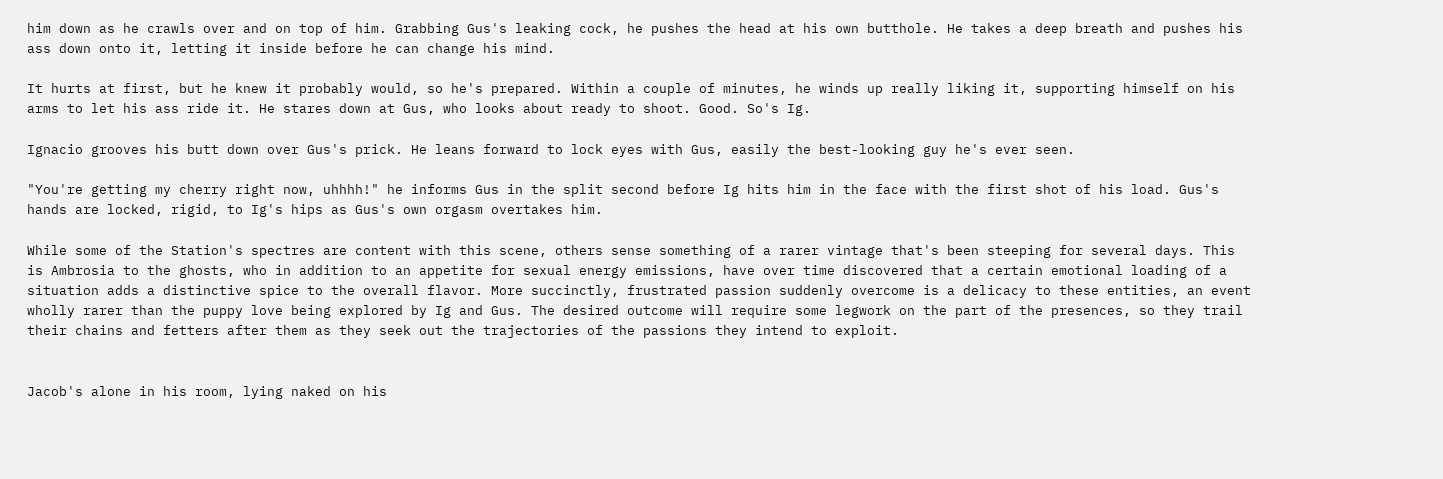him down as he crawls over and on top of him. Grabbing Gus's leaking cock, he pushes the head at his own butthole. He takes a deep breath and pushes his ass down onto it, letting it inside before he can change his mind.

It hurts at first, but he knew it probably would, so he's prepared. Within a couple of minutes, he winds up really liking it, supporting himself on his arms to let his ass ride it. He stares down at Gus, who looks about ready to shoot. Good. So's Ig.

Ignacio grooves his butt down over Gus's prick. He leans forward to lock eyes with Gus, easily the best-looking guy he's ever seen.

"You're getting my cherry right now, uhhhh!" he informs Gus in the split second before Ig hits him in the face with the first shot of his load. Gus's hands are locked, rigid, to Ig's hips as Gus's own orgasm overtakes him.

While some of the Station's spectres are content with this scene, others sense something of a rarer vintage that's been steeping for several days. This is Ambrosia to the ghosts, who in addition to an appetite for sexual energy emissions, have over time discovered that a certain emotional loading of a situation adds a distinctive spice to the overall flavor. More succinctly, frustrated passion suddenly overcome is a delicacy to these entities, an event wholly rarer than the puppy love being explored by Ig and Gus. The desired outcome will require some legwork on the part of the presences, so they trail their chains and fetters after them as they seek out the trajectories of the passions they intend to exploit.


Jacob's alone in his room, lying naked on his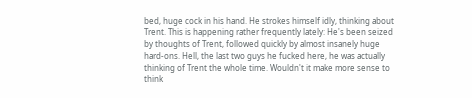bed, huge cock in his hand. He strokes himself idly, thinking about Trent. This is happening rather frequently lately: He's been seized by thoughts of Trent, followed quickly by almost insanely huge hard-ons. Hell, the last two guys he fucked here, he was actually thinking of Trent the whole time. Wouldn't it make more sense to think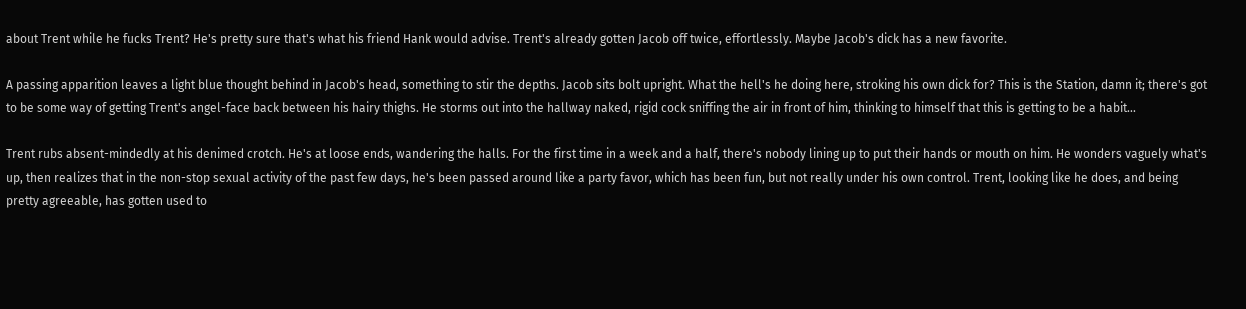about Trent while he fucks Trent? He's pretty sure that's what his friend Hank would advise. Trent's already gotten Jacob off twice, effortlessly. Maybe Jacob's dick has a new favorite.

A passing apparition leaves a light blue thought behind in Jacob's head, something to stir the depths. Jacob sits bolt upright. What the hell's he doing here, stroking his own dick for? This is the Station, damn it; there's got to be some way of getting Trent's angel-face back between his hairy thighs. He storms out into the hallway naked, rigid cock sniffing the air in front of him, thinking to himself that this is getting to be a habit...

Trent rubs absent-mindedly at his denimed crotch. He's at loose ends, wandering the halls. For the first time in a week and a half, there's nobody lining up to put their hands or mouth on him. He wonders vaguely what's up, then realizes that in the non-stop sexual activity of the past few days, he's been passed around like a party favor, which has been fun, but not really under his own control. Trent, looking like he does, and being pretty agreeable, has gotten used to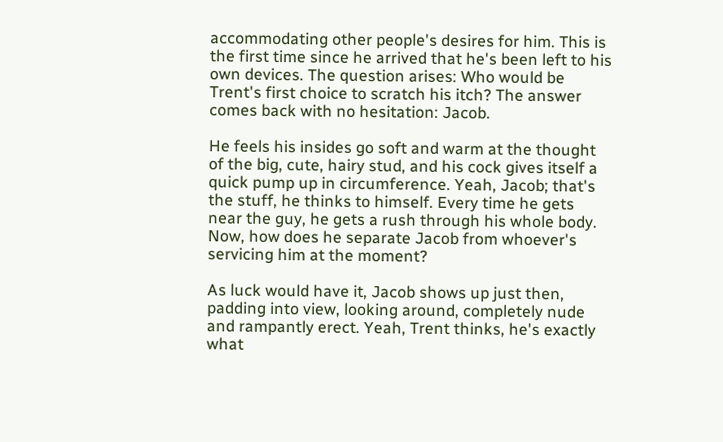accommodating other people's desires for him. This is the first time since he arrived that he's been left to his own devices. The question arises: Who would be Trent's first choice to scratch his itch? The answer comes back with no hesitation: Jacob.

He feels his insides go soft and warm at the thought of the big, cute, hairy stud, and his cock gives itself a quick pump up in circumference. Yeah, Jacob; that's the stuff, he thinks to himself. Every time he gets near the guy, he gets a rush through his whole body. Now, how does he separate Jacob from whoever's servicing him at the moment?

As luck would have it, Jacob shows up just then, padding into view, looking around, completely nude and rampantly erect. Yeah, Trent thinks, he's exactly what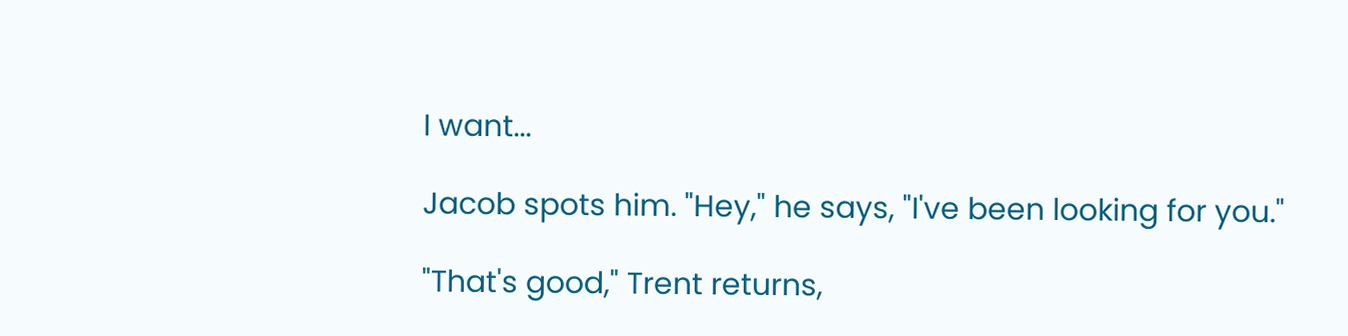I want...

Jacob spots him. "Hey," he says, "I've been looking for you."

"That's good," Trent returns,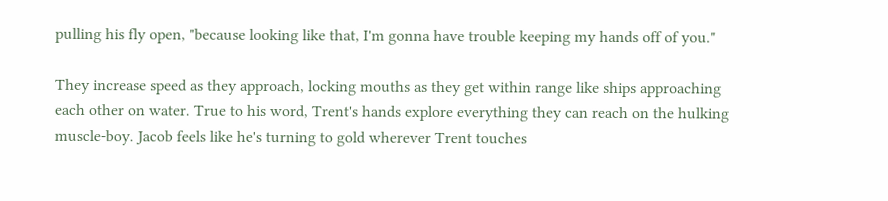pulling his fly open, "because looking like that, I'm gonna have trouble keeping my hands off of you."

They increase speed as they approach, locking mouths as they get within range like ships approaching each other on water. True to his word, Trent's hands explore everything they can reach on the hulking muscle-boy. Jacob feels like he's turning to gold wherever Trent touches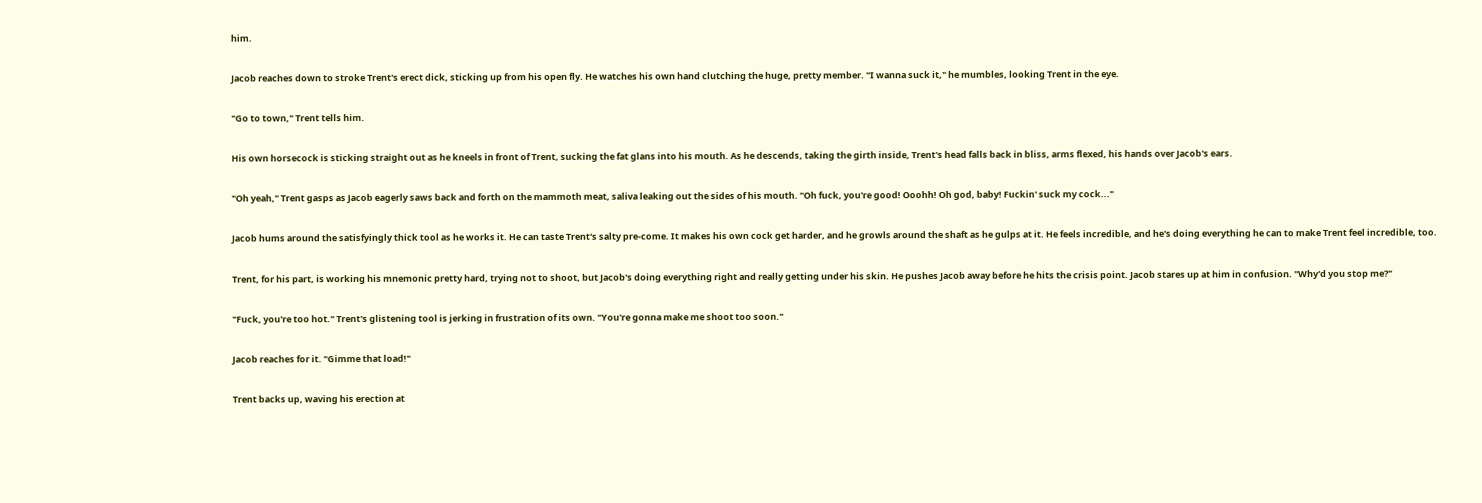him.

Jacob reaches down to stroke Trent's erect dick, sticking up from his open fly. He watches his own hand clutching the huge, pretty member. "I wanna suck it," he mumbles, looking Trent in the eye.

"Go to town," Trent tells him.

His own horsecock is sticking straight out as he kneels in front of Trent, sucking the fat glans into his mouth. As he descends, taking the girth inside, Trent's head falls back in bliss, arms flexed, his hands over Jacob's ears.

"Oh yeah," Trent gasps as Jacob eagerly saws back and forth on the mammoth meat, saliva leaking out the sides of his mouth. "Oh fuck, you're good! Ooohh! Oh god, baby! Fuckin' suck my cock..."

Jacob hums around the satisfyingly thick tool as he works it. He can taste Trent's salty pre-come. It makes his own cock get harder, and he growls around the shaft as he gulps at it. He feels incredible, and he's doing everything he can to make Trent feel incredible, too.

Trent, for his part, is working his mnemonic pretty hard, trying not to shoot, but Jacob's doing everything right and really getting under his skin. He pushes Jacob away before he hits the crisis point. Jacob stares up at him in confusion. "Why'd you stop me?"

"Fuck, you're too hot." Trent's glistening tool is jerking in frustration of its own. "You're gonna make me shoot too soon."

Jacob reaches for it. "Gimme that load!"

Trent backs up, waving his erection at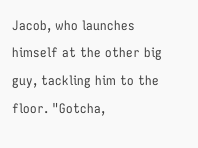Jacob, who launches himself at the other big guy, tackling him to the floor. "Gotcha,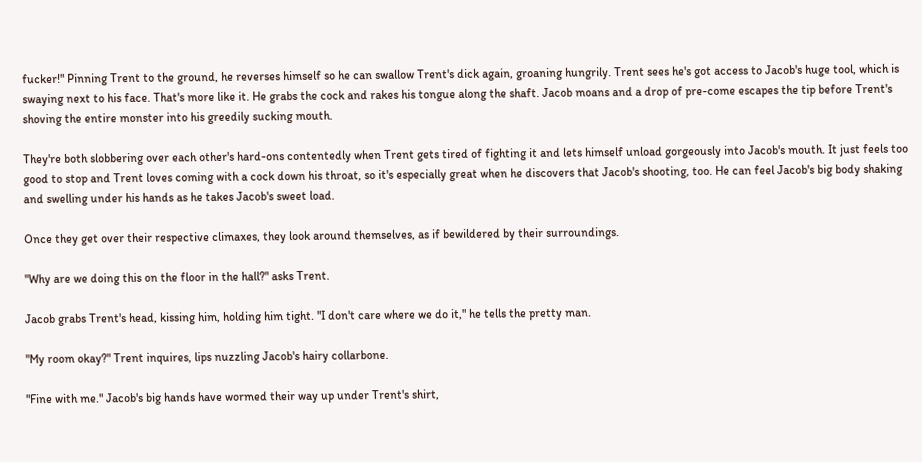fucker!" Pinning Trent to the ground, he reverses himself so he can swallow Trent's dick again, groaning hungrily. Trent sees he's got access to Jacob's huge tool, which is swaying next to his face. That's more like it. He grabs the cock and rakes his tongue along the shaft. Jacob moans and a drop of pre-come escapes the tip before Trent's shoving the entire monster into his greedily sucking mouth.

They're both slobbering over each other's hard-ons contentedly when Trent gets tired of fighting it and lets himself unload gorgeously into Jacob's mouth. It just feels too good to stop and Trent loves coming with a cock down his throat, so it's especially great when he discovers that Jacob's shooting, too. He can feel Jacob's big body shaking and swelling under his hands as he takes Jacob's sweet load.

Once they get over their respective climaxes, they look around themselves, as if bewildered by their surroundings.

"Why are we doing this on the floor in the hall?" asks Trent.

Jacob grabs Trent's head, kissing him, holding him tight. "I don't care where we do it," he tells the pretty man.

"My room okay?" Trent inquires, lips nuzzling Jacob's hairy collarbone.

"Fine with me." Jacob's big hands have wormed their way up under Trent's shirt,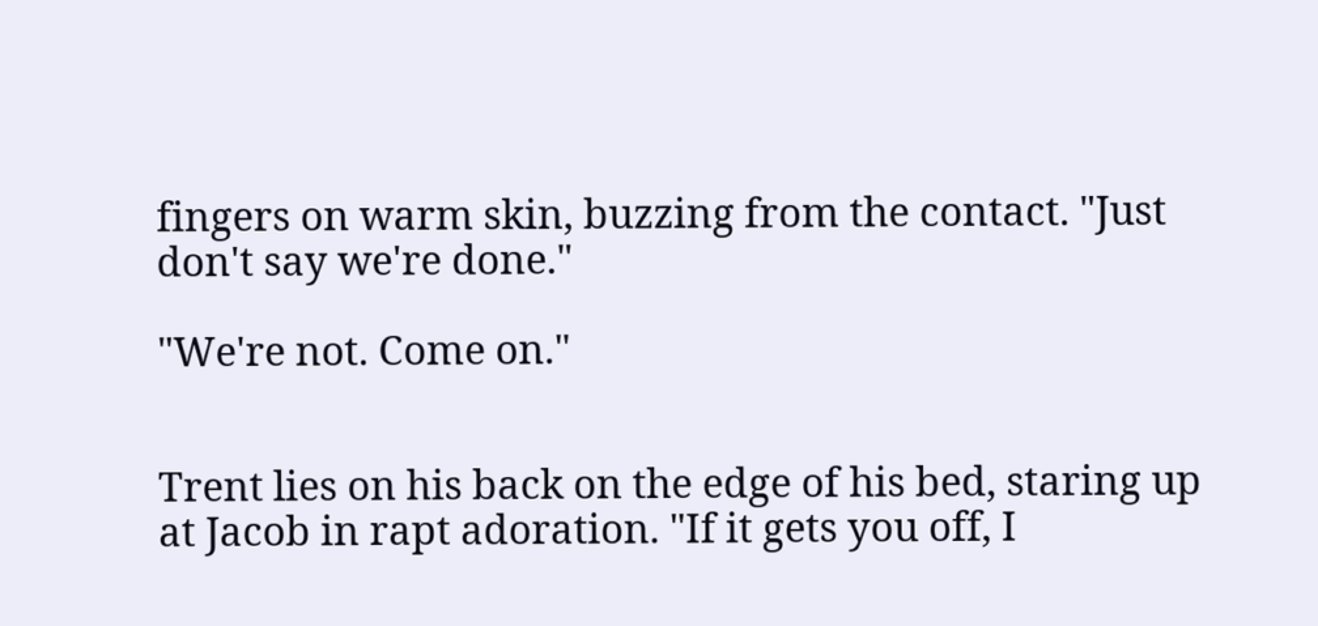fingers on warm skin, buzzing from the contact. "Just don't say we're done."

"We're not. Come on."


Trent lies on his back on the edge of his bed, staring up at Jacob in rapt adoration. "If it gets you off, I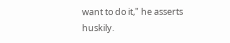want to do it," he asserts huskily.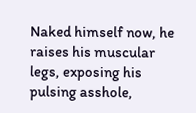Naked himself now, he raises his muscular legs, exposing his pulsing asshole,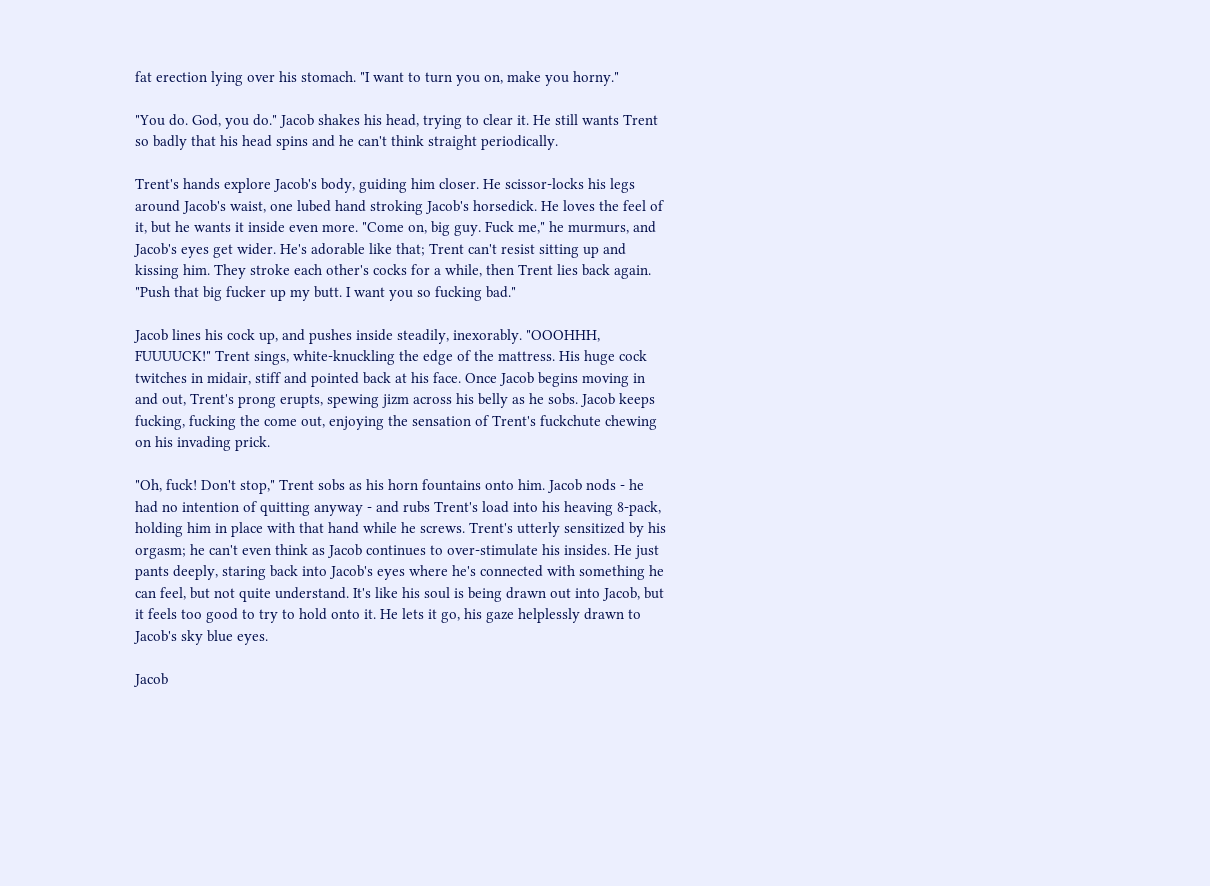fat erection lying over his stomach. "I want to turn you on, make you horny."

"You do. God, you do." Jacob shakes his head, trying to clear it. He still wants Trent so badly that his head spins and he can't think straight periodically.

Trent's hands explore Jacob's body, guiding him closer. He scissor-locks his legs around Jacob's waist, one lubed hand stroking Jacob's horsedick. He loves the feel of it, but he wants it inside even more. "Come on, big guy. Fuck me," he murmurs, and Jacob's eyes get wider. He's adorable like that; Trent can't resist sitting up and kissing him. They stroke each other's cocks for a while, then Trent lies back again. "Push that big fucker up my butt. I want you so fucking bad."

Jacob lines his cock up, and pushes inside steadily, inexorably. "OOOHHH, FUUUUCK!" Trent sings, white-knuckling the edge of the mattress. His huge cock twitches in midair, stiff and pointed back at his face. Once Jacob begins moving in and out, Trent's prong erupts, spewing jizm across his belly as he sobs. Jacob keeps fucking, fucking the come out, enjoying the sensation of Trent's fuckchute chewing on his invading prick.

"Oh, fuck! Don't stop," Trent sobs as his horn fountains onto him. Jacob nods - he had no intention of quitting anyway - and rubs Trent's load into his heaving 8-pack, holding him in place with that hand while he screws. Trent's utterly sensitized by his orgasm; he can't even think as Jacob continues to over-stimulate his insides. He just pants deeply, staring back into Jacob's eyes where he's connected with something he can feel, but not quite understand. It's like his soul is being drawn out into Jacob, but it feels too good to try to hold onto it. He lets it go, his gaze helplessly drawn to Jacob's sky blue eyes.

Jacob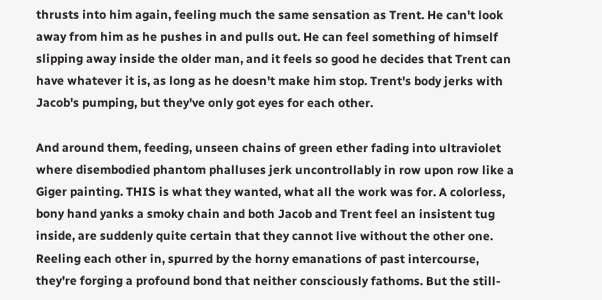thrusts into him again, feeling much the same sensation as Trent. He can't look away from him as he pushes in and pulls out. He can feel something of himself slipping away inside the older man, and it feels so good he decides that Trent can have whatever it is, as long as he doesn't make him stop. Trent's body jerks with Jacob's pumping, but they've only got eyes for each other.

And around them, feeding, unseen chains of green ether fading into ultraviolet where disembodied phantom phalluses jerk uncontrollably in row upon row like a Giger painting. THIS is what they wanted, what all the work was for. A colorless, bony hand yanks a smoky chain and both Jacob and Trent feel an insistent tug inside, are suddenly quite certain that they cannot live without the other one. Reeling each other in, spurred by the horny emanations of past intercourse, they're forging a profound bond that neither consciously fathoms. But the still-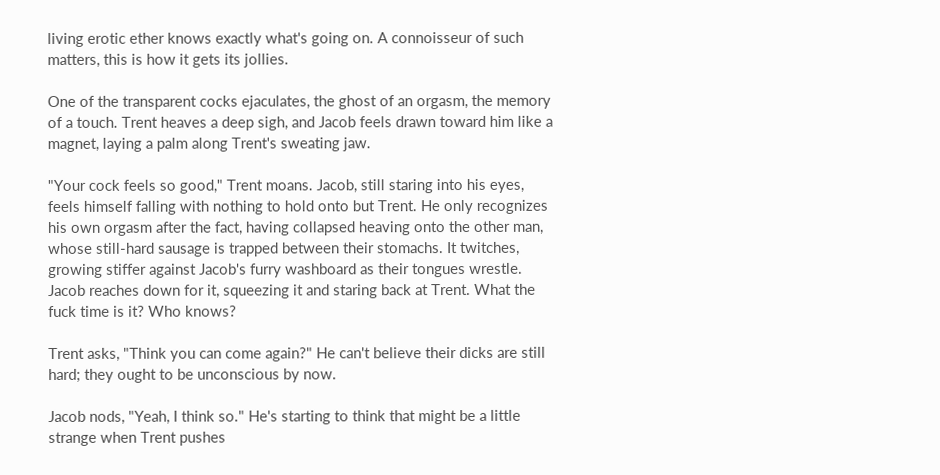living erotic ether knows exactly what's going on. A connoisseur of such matters, this is how it gets its jollies.

One of the transparent cocks ejaculates, the ghost of an orgasm, the memory of a touch. Trent heaves a deep sigh, and Jacob feels drawn toward him like a magnet, laying a palm along Trent's sweating jaw.

"Your cock feels so good," Trent moans. Jacob, still staring into his eyes, feels himself falling with nothing to hold onto but Trent. He only recognizes his own orgasm after the fact, having collapsed heaving onto the other man, whose still-hard sausage is trapped between their stomachs. It twitches, growing stiffer against Jacob's furry washboard as their tongues wrestle. Jacob reaches down for it, squeezing it and staring back at Trent. What the fuck time is it? Who knows?

Trent asks, "Think you can come again?" He can't believe their dicks are still hard; they ought to be unconscious by now.

Jacob nods, "Yeah, I think so." He's starting to think that might be a little strange when Trent pushes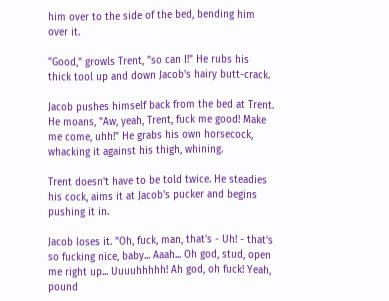him over to the side of the bed, bending him over it.

"Good," growls Trent, "so can I!" He rubs his thick tool up and down Jacob's hairy butt-crack.

Jacob pushes himself back from the bed at Trent. He moans, "Aw, yeah, Trent, fuck me good! Make me come, uhh!" He grabs his own horsecock, whacking it against his thigh, whining.

Trent doesn't have to be told twice. He steadies his cock, aims it at Jacob's pucker and begins pushing it in.

Jacob loses it. "Oh, fuck, man, that's - Uh! - that's so fucking nice, baby... Aaah... Oh god, stud, open me right up... Uuuuhhhhh! Ah god, oh fuck! Yeah, pound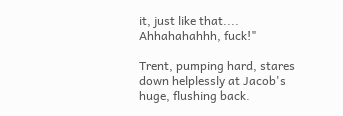it, just like that.... Ahhahahahhh, fuck!"

Trent, pumping hard, stares down helplessly at Jacob's huge, flushing back.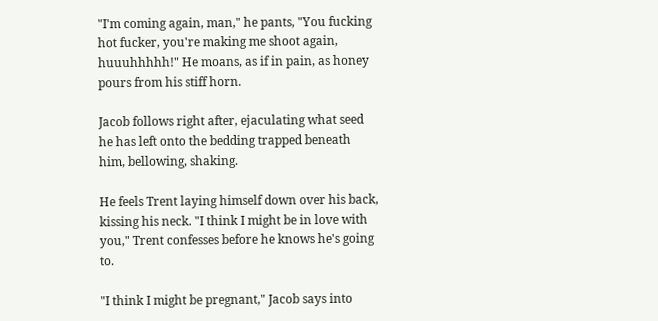"I'm coming again, man," he pants, "You fucking hot fucker, you're making me shoot again, huuuhhhhh!" He moans, as if in pain, as honey pours from his stiff horn.

Jacob follows right after, ejaculating what seed he has left onto the bedding trapped beneath him, bellowing, shaking.

He feels Trent laying himself down over his back, kissing his neck. "I think I might be in love with you," Trent confesses before he knows he's going to.

"I think I might be pregnant," Jacob says into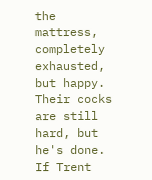the mattress, completely exhausted, but happy. Their cocks are still hard, but he's done. If Trent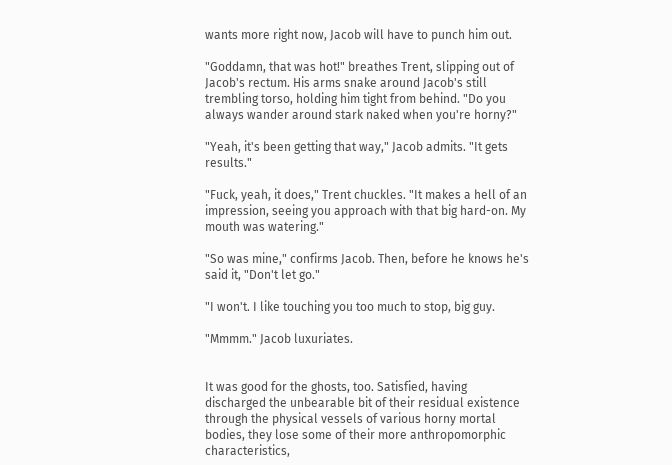wants more right now, Jacob will have to punch him out.

"Goddamn, that was hot!" breathes Trent, slipping out of Jacob's rectum. His arms snake around Jacob's still trembling torso, holding him tight from behind. "Do you always wander around stark naked when you're horny?"

"Yeah, it's been getting that way," Jacob admits. "It gets results."

"Fuck, yeah, it does," Trent chuckles. "It makes a hell of an impression, seeing you approach with that big hard-on. My mouth was watering."

"So was mine," confirms Jacob. Then, before he knows he's said it, "Don't let go."

"I won't. I like touching you too much to stop, big guy.

"Mmmm." Jacob luxuriates.


It was good for the ghosts, too. Satisfied, having discharged the unbearable bit of their residual existence through the physical vessels of various horny mortal bodies, they lose some of their more anthropomorphic characteristics,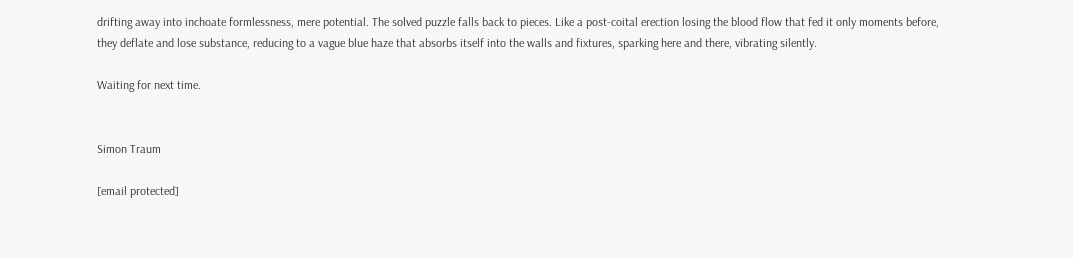drifting away into inchoate formlessness, mere potential. The solved puzzle falls back to pieces. Like a post-coital erection losing the blood flow that fed it only moments before, they deflate and lose substance, reducing to a vague blue haze that absorbs itself into the walls and fixtures, sparking here and there, vibrating silently.

Waiting for next time.


Simon Traum

[email protected]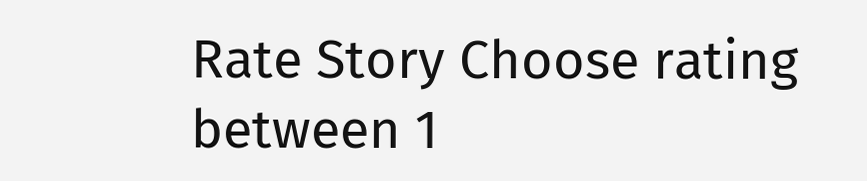Rate Story Choose rating between 1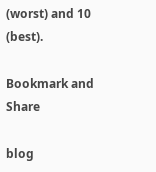(worst) and 10 (best).

Bookmark and Share

blog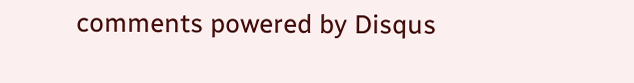comments powered by Disqus